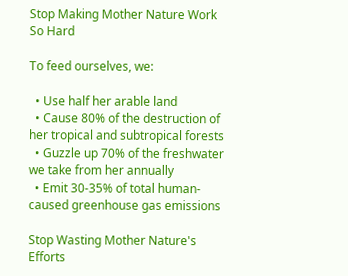Stop Making Mother Nature Work So Hard

To feed ourselves, we:

  • Use half her arable land
  • Cause 80% of the destruction of her tropical and subtropical forests
  • Guzzle up 70% of the freshwater we take from her annually
  • Emit 30-35% of total human-caused greenhouse gas emissions

Stop Wasting Mother Nature's Efforts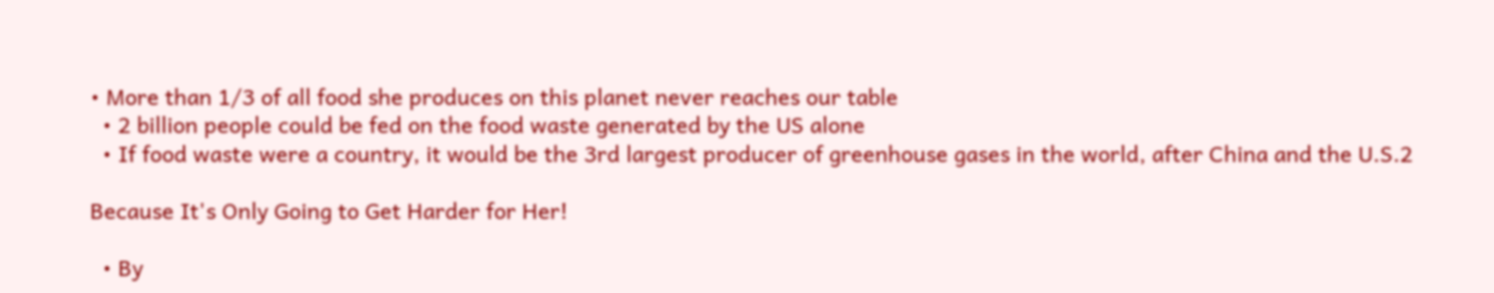• More than 1/3 of all food she produces on this planet never reaches our table
  • 2 billion people could be fed on the food waste generated by the US alone
  • If food waste were a country, it would be the 3rd largest producer of greenhouse gases in the world, after China and the U.S.2

Because It's Only Going to Get Harder for Her!

  • By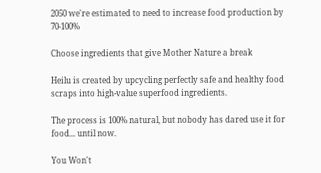2050 we're estimated to need to increase food production by 70-100%

Choose ingredients that give Mother Nature a break

Heilu is created by upcycling perfectly safe and healthy food scraps into high-value superfood ingredients.

The process is 100% natural, but nobody has dared use it for food... until now.

You Won't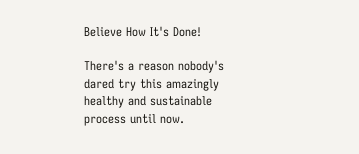Believe How It's Done!

There's a reason nobody's dared try this amazingly healthy and sustainable process until now.